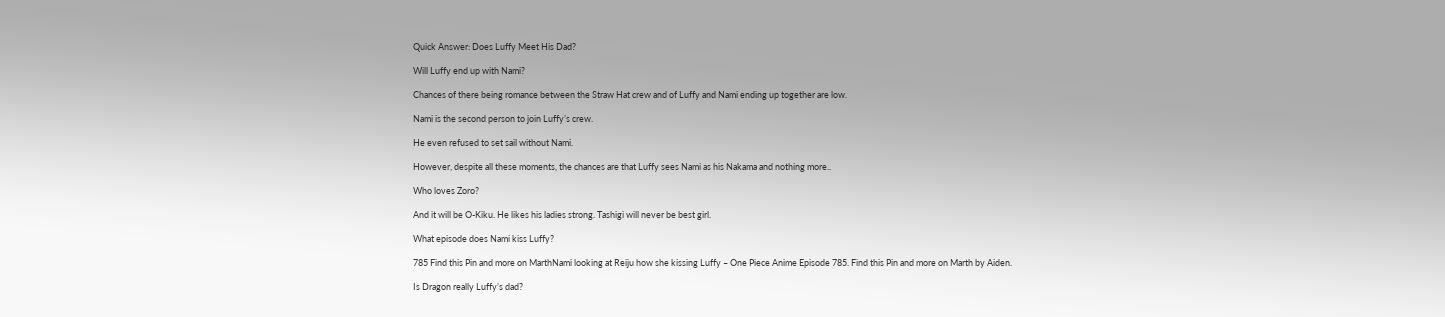Quick Answer: Does Luffy Meet His Dad?

Will Luffy end up with Nami?

Chances of there being romance between the Straw Hat crew and of Luffy and Nami ending up together are low.

Nami is the second person to join Luffy’s crew.

He even refused to set sail without Nami.

However, despite all these moments, the chances are that Luffy sees Nami as his Nakama and nothing more..

Who loves Zoro?

And it will be O-Kiku. He likes his ladies strong. Tashigi will never be best girl.

What episode does Nami kiss Luffy?

785 Find this Pin and more on MarthNami looking at Reiju how she kissing Luffy – One Piece Anime Episode 785. Find this Pin and more on Marth by Aiden.

Is Dragon really Luffy’s dad?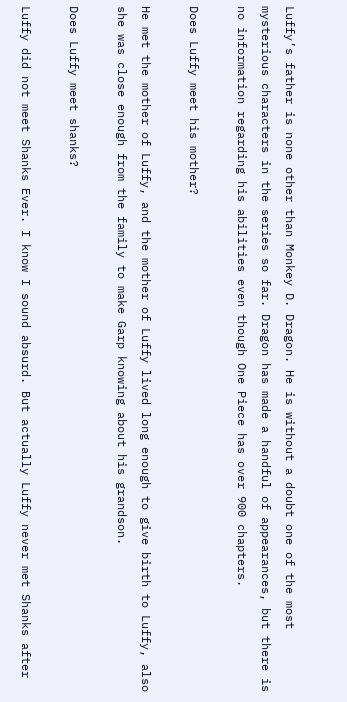Luffy’s father is none other than Monkey D. Dragon. He is without a doubt one of the most mysterious characters in the series so far. Dragon has made a handful of appearances, but there is no information regarding his abilities even though One Piece has over 900 chapters.

Does Luffy meet his mother?

He met the mother of Luffy, and the mother of Luffy lived long enough to give birth to Luffy, also she was close enough from the family to make Garp knowing about his grandson.

Does Luffy meet shanks?

Luffy did not meet Shanks Ever. I know I sound absurd. But actually Luffy never met Shanks after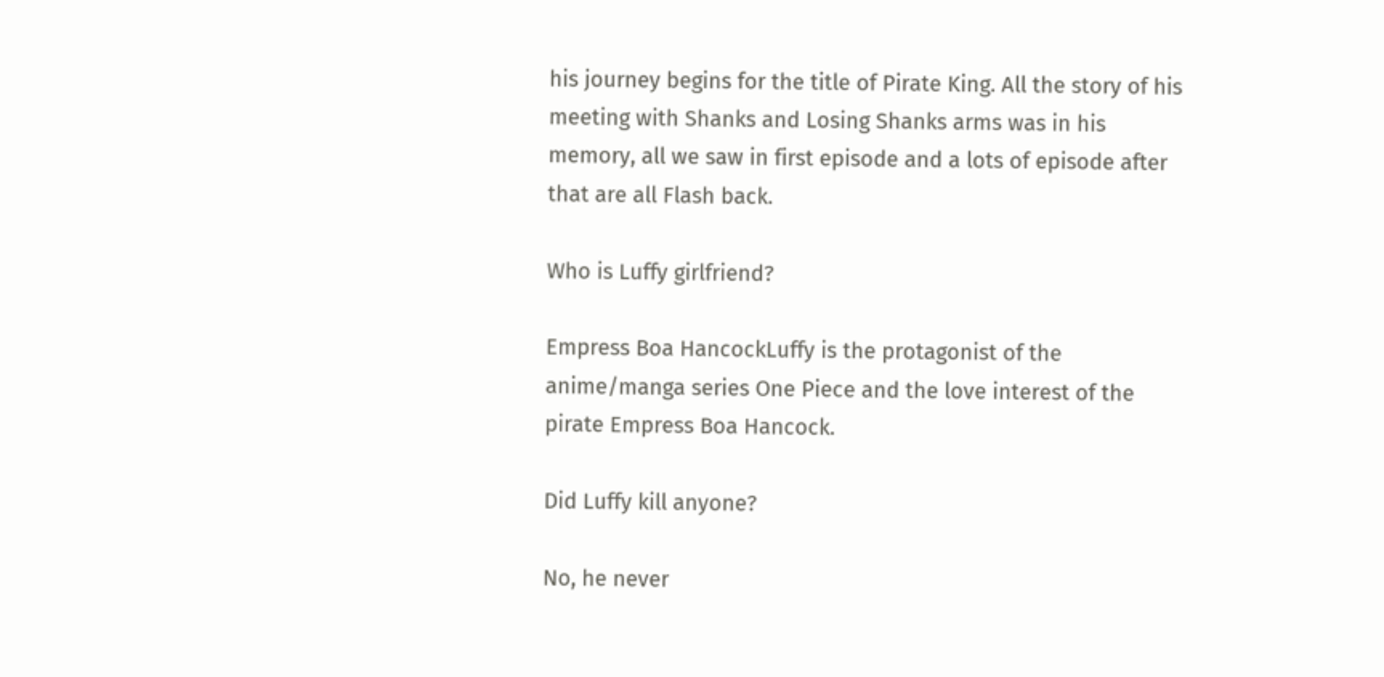his journey begins for the title of Pirate King. All the story of his meeting with Shanks and Losing Shanks arms was in his memory, all we saw in first episode and a lots of episode after that are all Flash back.

Who is Luffy girlfriend?

Empress Boa HancockLuffy is the protagonist of the anime/manga series One Piece and the love interest of the pirate Empress Boa Hancock.

Did Luffy kill anyone?

No, he never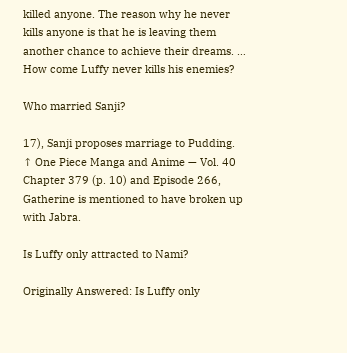killed anyone. The reason why he never kills anyone is that he is leaving them another chance to achieve their dreams. … How come Luffy never kills his enemies?

Who married Sanji?

17), Sanji proposes marriage to Pudding. ↑ One Piece Manga and Anime — Vol. 40 Chapter 379 (p. 10) and Episode 266, Gatherine is mentioned to have broken up with Jabra.

Is Luffy only attracted to Nami?

Originally Answered: Is Luffy only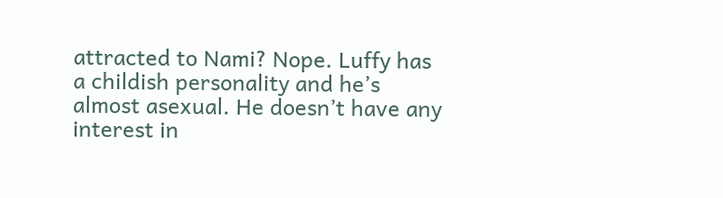attracted to Nami? Nope. Luffy has a childish personality and he’s almost asexual. He doesn’t have any interest in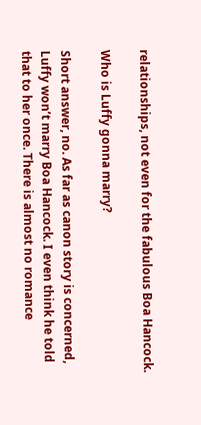relationships, not even for the fabulous Boa Hancock.

Who is Luffy gonna marry?

Short answer, no. As far as canon story is concerned, Luffy won’t marry Boa Hancock. I even think he told that to her once. There is almost no romance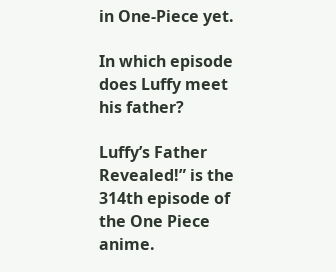in One-Piece yet.

In which episode does Luffy meet his father?

Luffy’s Father Revealed!” is the 314th episode of the One Piece anime.